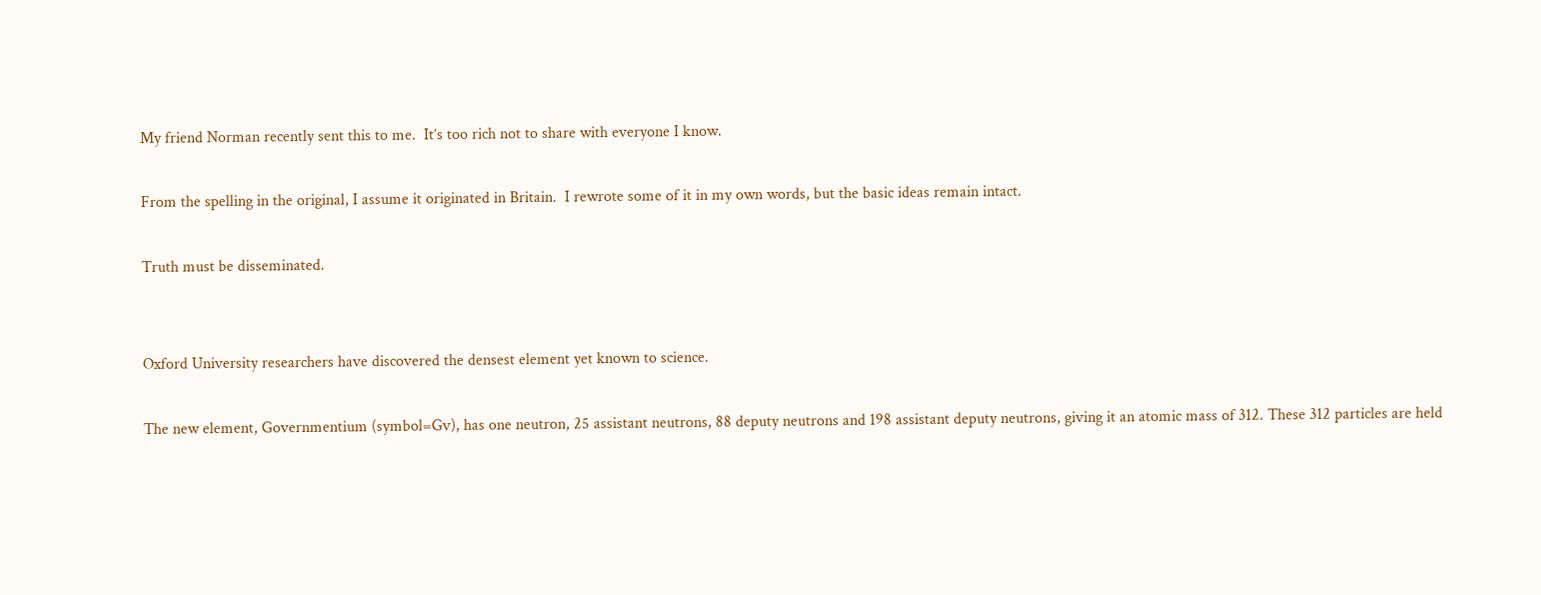My friend Norman recently sent this to me.  It’s too rich not to share with everyone I know.

From the spelling in the original, I assume it originated in Britain.  I rewrote some of it in my own words, but the basic ideas remain intact.

Truth must be disseminated.


Oxford University researchers have discovered the densest element yet known to science.

The new element, Governmentium (symbol=Gv), has one neutron, 25 assistant neutrons, 88 deputy neutrons and 198 assistant deputy neutrons, giving it an atomic mass of 312. These 312 particles are held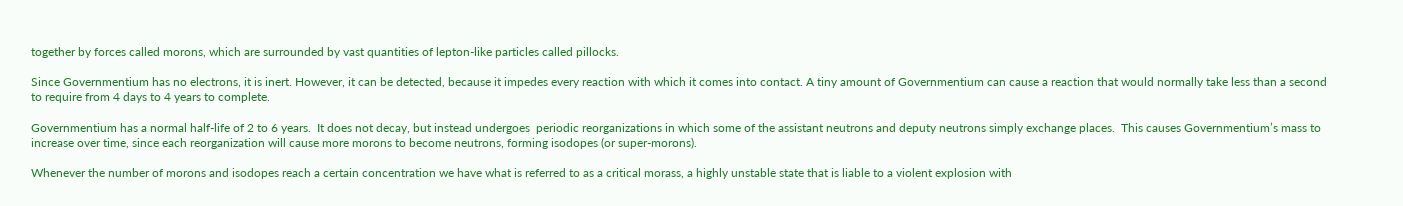together by forces called morons, which are surrounded by vast quantities of lepton-like particles called pillocks.

Since Governmentium has no electrons, it is inert. However, it can be detected, because it impedes every reaction with which it comes into contact. A tiny amount of Governmentium can cause a reaction that would normally take less than a second to require from 4 days to 4 years to complete.

Governmentium has a normal half-life of 2 to 6 years.  It does not decay, but instead undergoes  periodic reorganizations in which some of the assistant neutrons and deputy neutrons simply exchange places.  This causes Governmentium’s mass to increase over time, since each reorganization will cause more morons to become neutrons, forming isodopes (or super-morons).

Whenever the number of morons and isodopes reach a certain concentration we have what is referred to as a critical morass, a highly unstable state that is liable to a violent explosion with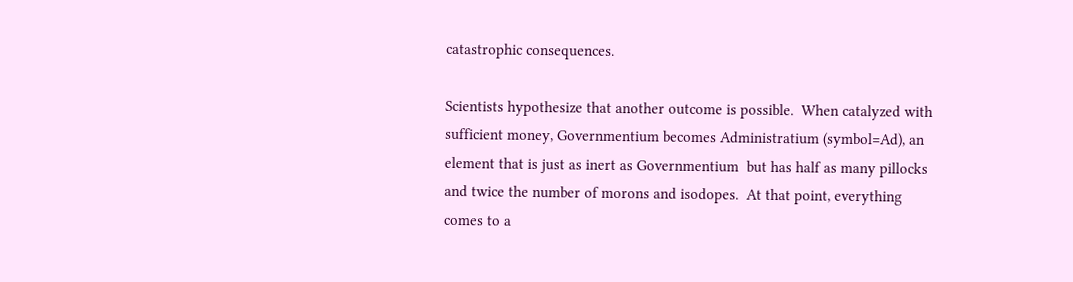catastrophic consequences.

Scientists hypothesize that another outcome is possible.  When catalyzed with sufficient money, Governmentium becomes Administratium (symbol=Ad), an element that is just as inert as Governmentium  but has half as many pillocks and twice the number of morons and isodopes.  At that point, everything comes to a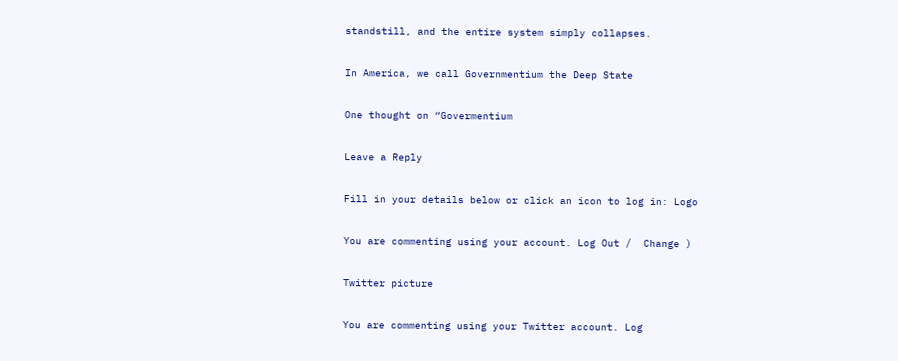standstill, and the entire system simply collapses.

In America, we call Governmentium the Deep State

One thought on “Govermentium

Leave a Reply

Fill in your details below or click an icon to log in: Logo

You are commenting using your account. Log Out /  Change )

Twitter picture

You are commenting using your Twitter account. Log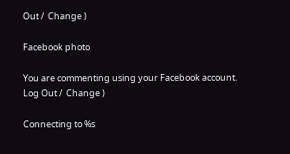Out /  Change )

Facebook photo

You are commenting using your Facebook account. Log Out /  Change )

Connecting to %s